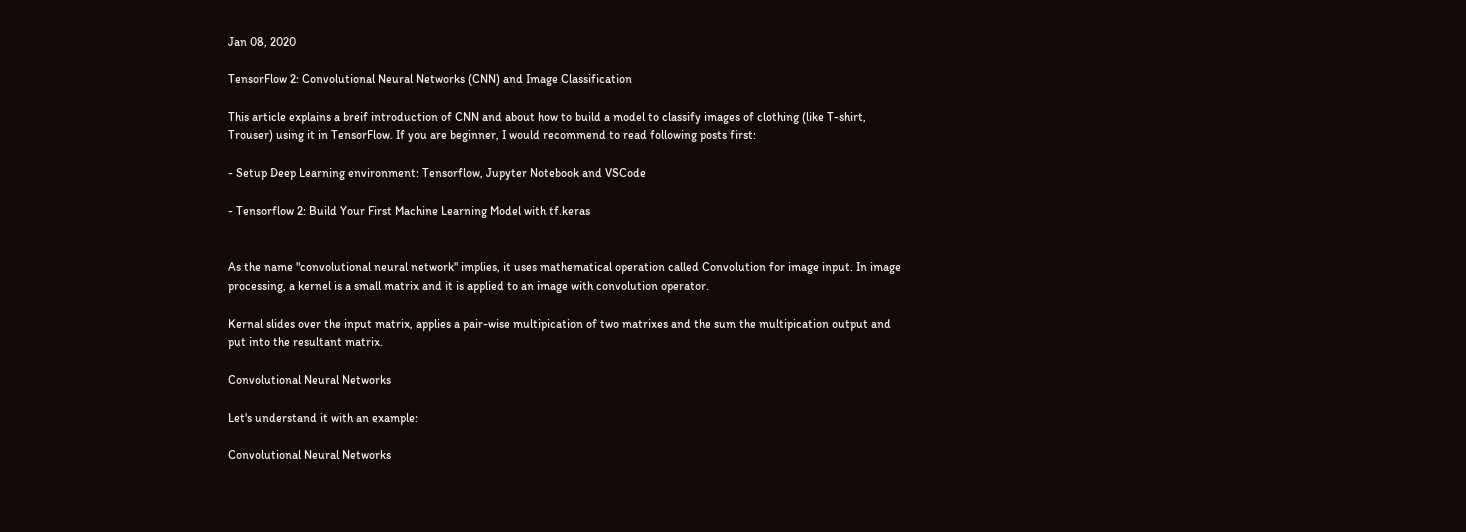Jan 08, 2020

TensorFlow 2: Convolutional Neural Networks (CNN) and Image Classification

This article explains a breif introduction of CNN and about how to build a model to classify images of clothing (like T-shirt, Trouser) using it in TensorFlow. If you are beginner, I would recommend to read following posts first:

- Setup Deep Learning environment: Tensorflow, Jupyter Notebook and VSCode

- Tensorflow 2: Build Your First Machine Learning Model with tf.keras


As the name "convolutional neural network" implies, it uses mathematical operation called Convolution for image input. In image processing, a kernel is a small matrix and it is applied to an image with convolution operator.

Kernal slides over the input matrix, applies a pair-wise multipication of two matrixes and the sum the multipication output and put into the resultant matrix.

Convolutional Neural Networks

Let's understand it with an example:

Convolutional Neural Networks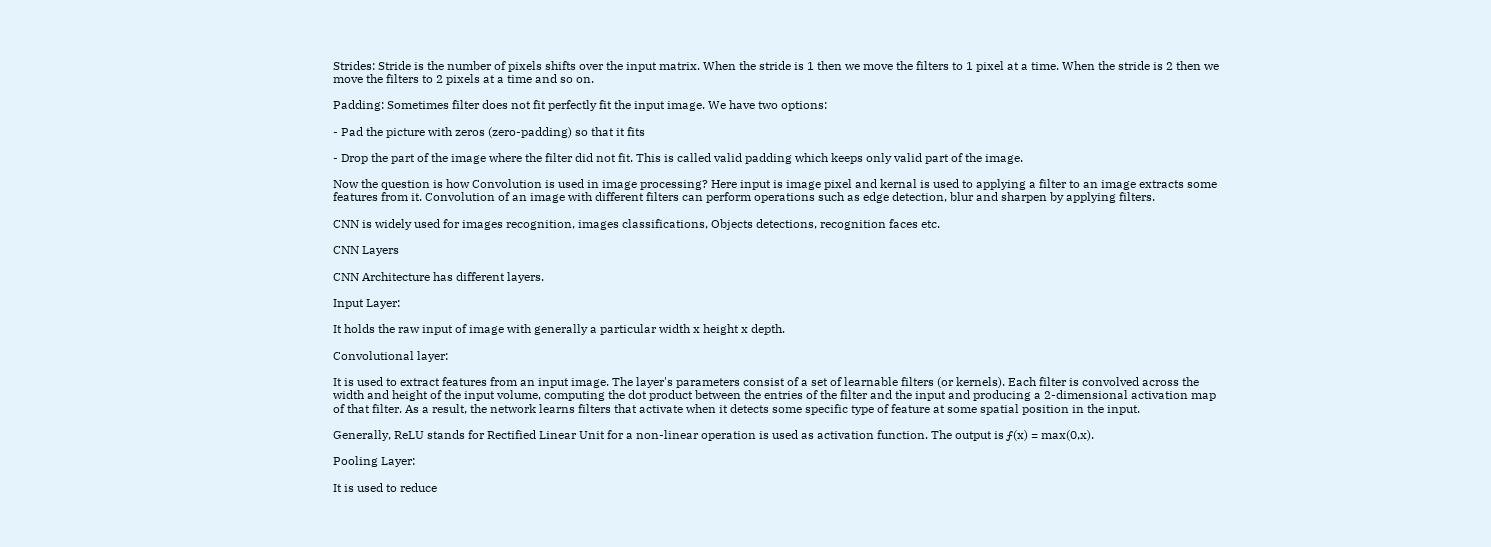Strides: Stride is the number of pixels shifts over the input matrix. When the stride is 1 then we move the filters to 1 pixel at a time. When the stride is 2 then we move the filters to 2 pixels at a time and so on.

Padding: Sometimes filter does not fit perfectly fit the input image. We have two options:

- Pad the picture with zeros (zero-padding) so that it fits

- Drop the part of the image where the filter did not fit. This is called valid padding which keeps only valid part of the image.

Now the question is how Convolution is used in image processing? Here input is image pixel and kernal is used to applying a filter to an image extracts some features from it. Convolution of an image with different filters can perform operations such as edge detection, blur and sharpen by applying filters.

CNN is widely used for images recognition, images classifications, Objects detections, recognition faces etc.

CNN Layers

CNN Architecture has different layers.

Input Layer:

It holds the raw input of image with generally a particular width x height x depth.

Convolutional layer:

It is used to extract features from an input image. The layer's parameters consist of a set of learnable filters (or kernels). Each filter is convolved across the width and height of the input volume, computing the dot product between the entries of the filter and the input and producing a 2-dimensional activation map of that filter. As a result, the network learns filters that activate when it detects some specific type of feature at some spatial position in the input.

Generally, ReLU stands for Rectified Linear Unit for a non-linear operation is used as activation function. The output is ƒ(x) = max(0,x).

Pooling Layer:

It is used to reduce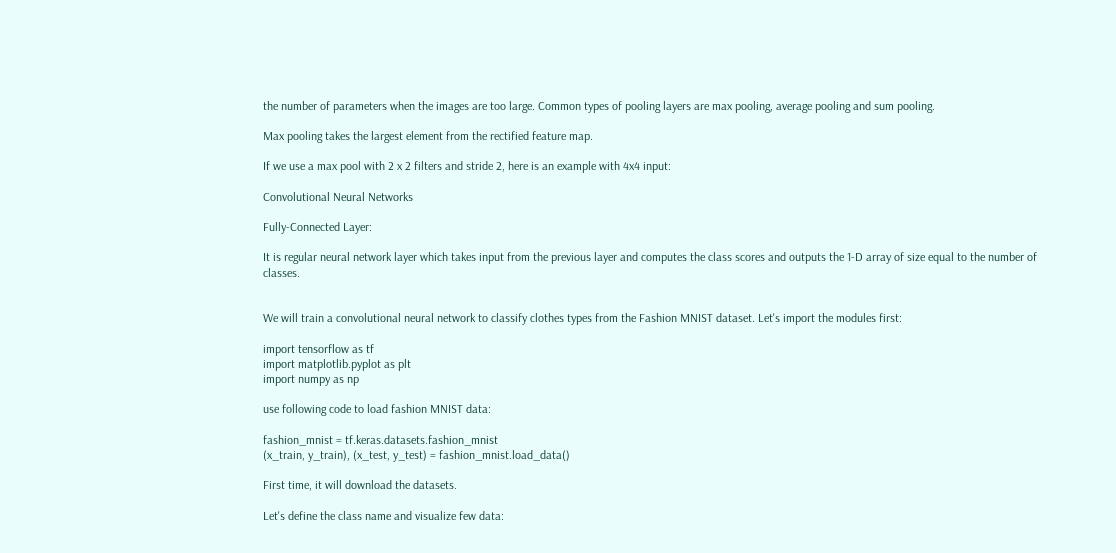the number of parameters when the images are too large. Common types of pooling layers are max pooling, average pooling and sum pooling.

Max pooling takes the largest element from the rectified feature map.

If we use a max pool with 2 x 2 filters and stride 2, here is an example with 4x4 input:

Convolutional Neural Networks

Fully-Connected Layer:

It is regular neural network layer which takes input from the previous layer and computes the class scores and outputs the 1-D array of size equal to the number of classes.


We will train a convolutional neural network to classify clothes types from the Fashion MNIST dataset. Let's import the modules first:

import tensorflow as tf
import matplotlib.pyplot as plt
import numpy as np

use following code to load fashion MNIST data:

fashion_mnist = tf.keras.datasets.fashion_mnist
(x_train, y_train), (x_test, y_test) = fashion_mnist.load_data()

First time, it will download the datasets.

Let's define the class name and visualize few data: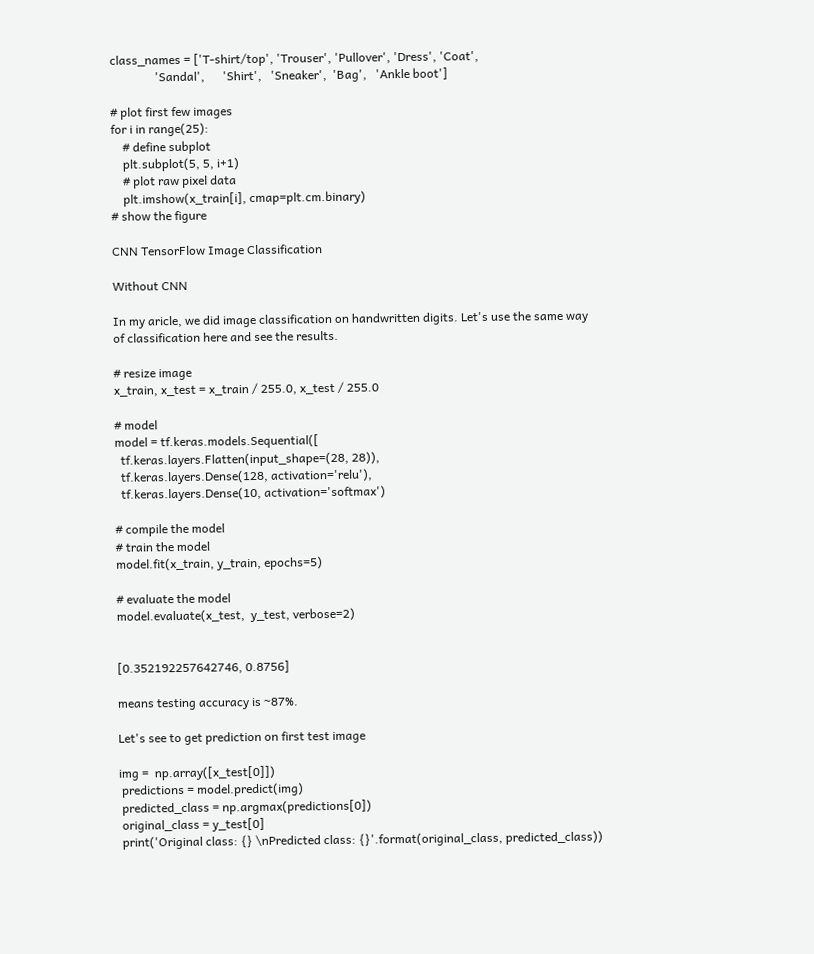class_names = ['T-shirt/top', 'Trouser', 'Pullover', 'Dress', 'Coat',
               'Sandal',      'Shirt',   'Sneaker',  'Bag',   'Ankle boot']

# plot first few images
for i in range(25):
    # define subplot
    plt.subplot(5, 5, i+1)
    # plot raw pixel data
    plt.imshow(x_train[i], cmap=plt.cm.binary)
# show the figure

CNN TensorFlow Image Classification

Without CNN

In my aricle, we did image classification on handwritten digits. Let's use the same way of classification here and see the results.

# resize image
x_train, x_test = x_train / 255.0, x_test / 255.0

# model
model = tf.keras.models.Sequential([
  tf.keras.layers.Flatten(input_shape=(28, 28)),
  tf.keras.layers.Dense(128, activation='relu'),
  tf.keras.layers.Dense(10, activation='softmax')

# compile the model
# train the model
model.fit(x_train, y_train, epochs=5)

# evaluate the model
model.evaluate(x_test,  y_test, verbose=2)


[0.352192257642746, 0.8756]

means testing accuracy is ~87%.

Let's see to get prediction on first test image

img =  np.array([x_test[0]])
 predictions = model.predict(img)
 predicted_class = np.argmax(predictions[0])
 original_class = y_test[0]
 print('Original class: {} \nPredicted class: {}'.format(original_class, predicted_class))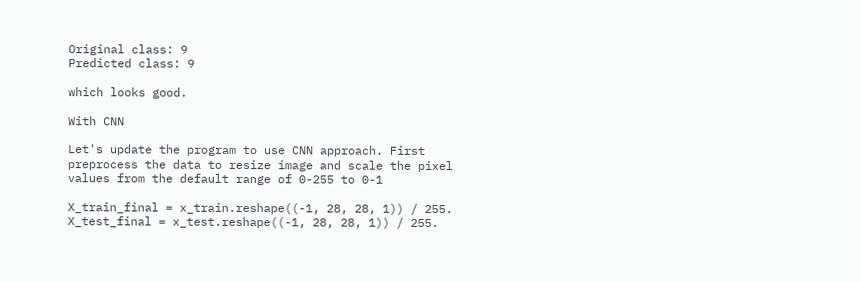Original class: 9
Predicted class: 9

which looks good.

With CNN

Let's update the program to use CNN approach. First preprocess the data to resize image and scale the pixel values from the default range of 0-255 to 0-1

X_train_final = x_train.reshape((-1, 28, 28, 1)) / 255.
X_test_final = x_test.reshape((-1, 28, 28, 1)) / 255.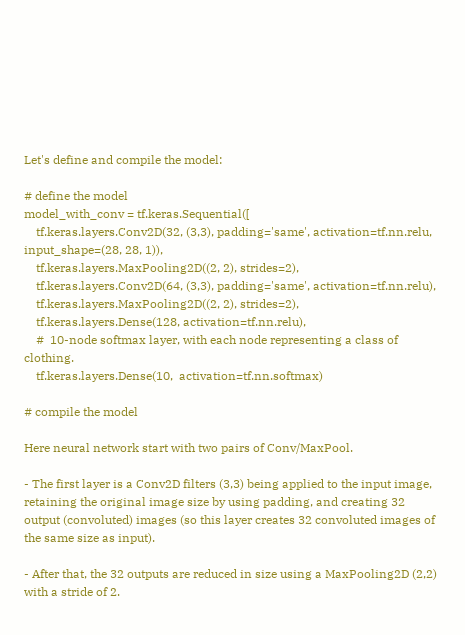Let's define and compile the model:

# define the model
model_with_conv = tf.keras.Sequential([
    tf.keras.layers.Conv2D(32, (3,3), padding='same', activation=tf.nn.relu, input_shape=(28, 28, 1)),
    tf.keras.layers.MaxPooling2D((2, 2), strides=2),
    tf.keras.layers.Conv2D(64, (3,3), padding='same', activation=tf.nn.relu),
    tf.keras.layers.MaxPooling2D((2, 2), strides=2),
    tf.keras.layers.Dense(128, activation=tf.nn.relu),
    #  10-node softmax layer, with each node representing a class of clothing.
    tf.keras.layers.Dense(10,  activation=tf.nn.softmax)

# compile the model

Here neural network start with two pairs of Conv/MaxPool.

- The first layer is a Conv2D filters (3,3) being applied to the input image, retaining the original image size by using padding, and creating 32 output (convoluted) images (so this layer creates 32 convoluted images of the same size as input).

- After that, the 32 outputs are reduced in size using a MaxPooling2D (2,2) with a stride of 2.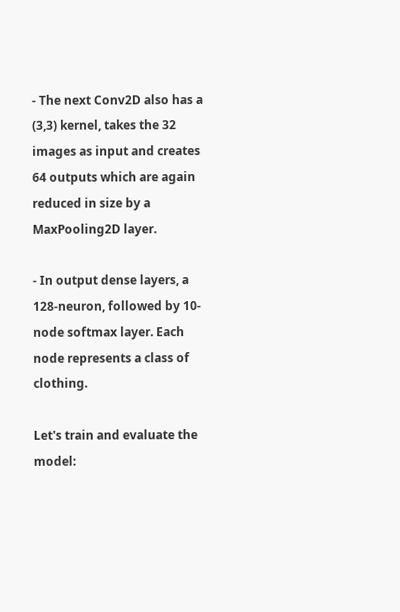- The next Conv2D also has a (3,3) kernel, takes the 32 images as input and creates 64 outputs which are again reduced in size by a MaxPooling2D layer.

- In output dense layers, a 128-neuron, followed by 10-node softmax layer. Each node represents a class of clothing.

Let's train and evaluate the model: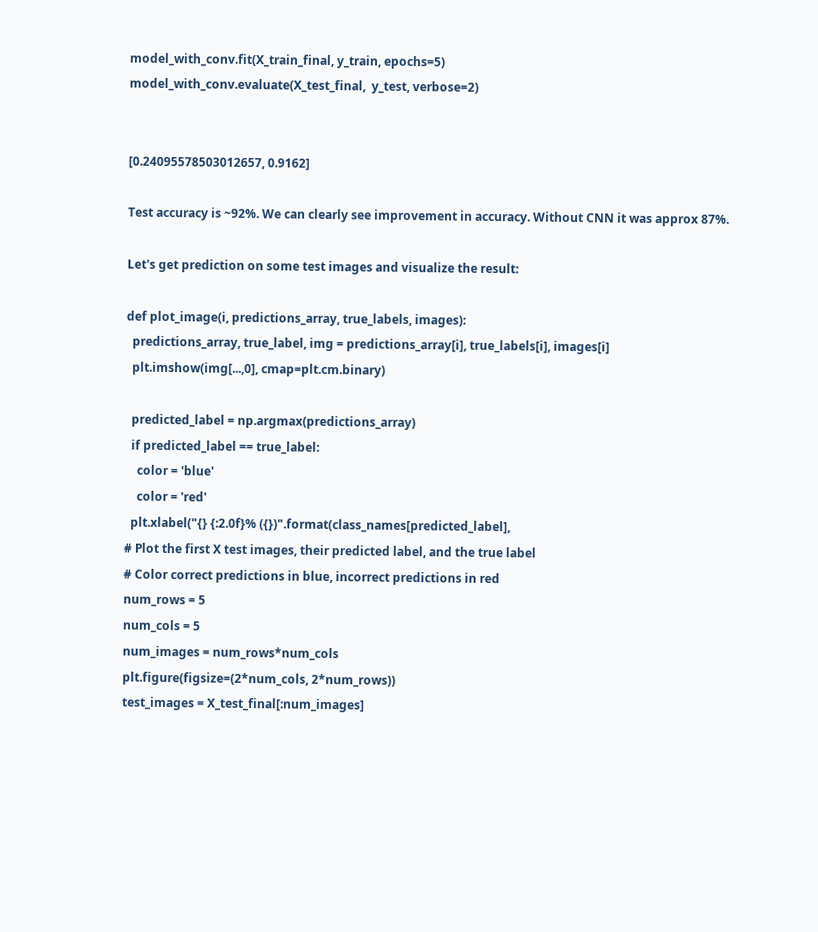model_with_conv.fit(X_train_final, y_train, epochs=5)
model_with_conv.evaluate(X_test_final,  y_test, verbose=2)


[0.24095578503012657, 0.9162]

Test accuracy is ~92%. We can clearly see improvement in accuracy. Without CNN it was approx 87%.

Let's get prediction on some test images and visualize the result:

def plot_image(i, predictions_array, true_labels, images):
  predictions_array, true_label, img = predictions_array[i], true_labels[i], images[i]
  plt.imshow(img[...,0], cmap=plt.cm.binary)

  predicted_label = np.argmax(predictions_array)
  if predicted_label == true_label:
    color = 'blue'
    color = 'red'
  plt.xlabel("{} {:2.0f}% ({})".format(class_names[predicted_label],
# Plot the first X test images, their predicted label, and the true label
# Color correct predictions in blue, incorrect predictions in red
num_rows = 5
num_cols = 5
num_images = num_rows*num_cols
plt.figure(figsize=(2*num_cols, 2*num_rows))
test_images = X_test_final[:num_images]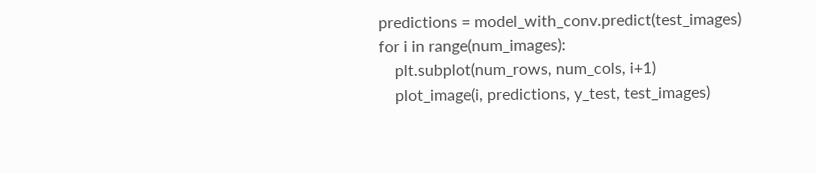predictions = model_with_conv.predict(test_images)
for i in range(num_images):
    plt.subplot(num_rows, num_cols, i+1)
    plot_image(i, predictions, y_test, test_images)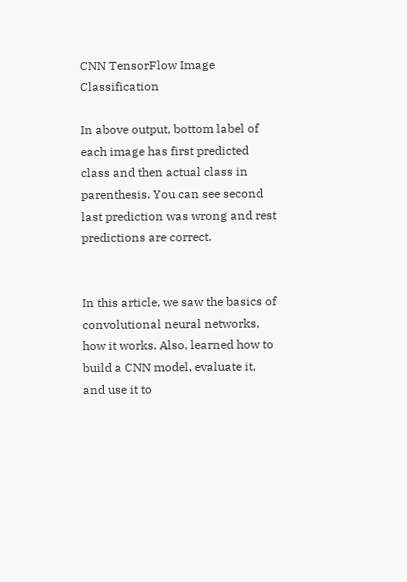CNN TensorFlow Image Classification

In above output, bottom label of each image has first predicted class and then actual class in parenthesis. You can see second last prediction was wrong and rest predictions are correct.


In this article, we saw the basics of convolutional neural networks, how it works. Also, learned how to build a CNN model, evaluate it, and use it to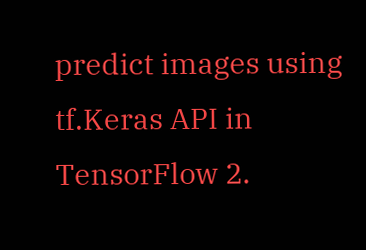predict images using tf.Keras API in TensorFlow 2.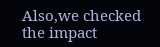Also,we checked the impact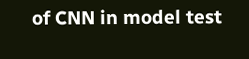of CNN in model test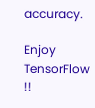accuracy.

Enjoy TensorFlow !!